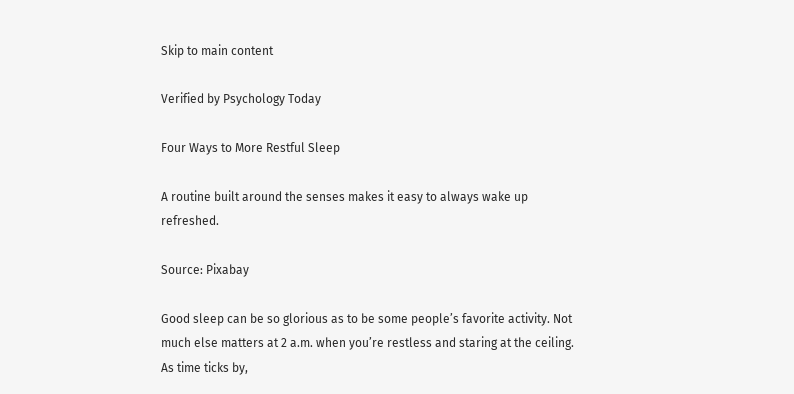Skip to main content

Verified by Psychology Today

Four Ways to More Restful Sleep

A routine built around the senses makes it easy to always wake up refreshed.

Source: Pixabay

Good sleep can be so glorious as to be some people’s favorite activity. Not much else matters at 2 a.m. when you’re restless and staring at the ceiling. As time ticks by,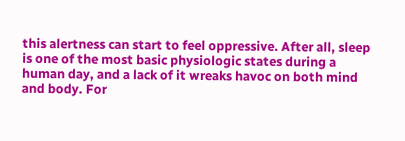this alertness can start to feel oppressive. After all, sleep is one of the most basic physiologic states during a human day, and a lack of it wreaks havoc on both mind and body. For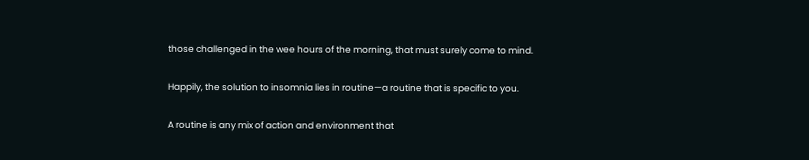those challenged in the wee hours of the morning, that must surely come to mind.

Happily, the solution to insomnia lies in routine—a routine that is specific to you.

A routine is any mix of action and environment that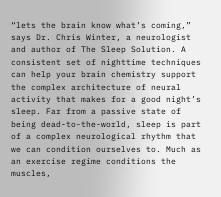“lets the brain know what’s coming,” says Dr. Chris Winter, a neurologist and author of The Sleep Solution. A consistent set of nighttime techniques can help your brain chemistry support the complex architecture of neural activity that makes for a good night’s sleep. Far from a passive state of being dead-to-the-world, sleep is part of a complex neurological rhythm that we can condition ourselves to. Much as an exercise regime conditions the muscles,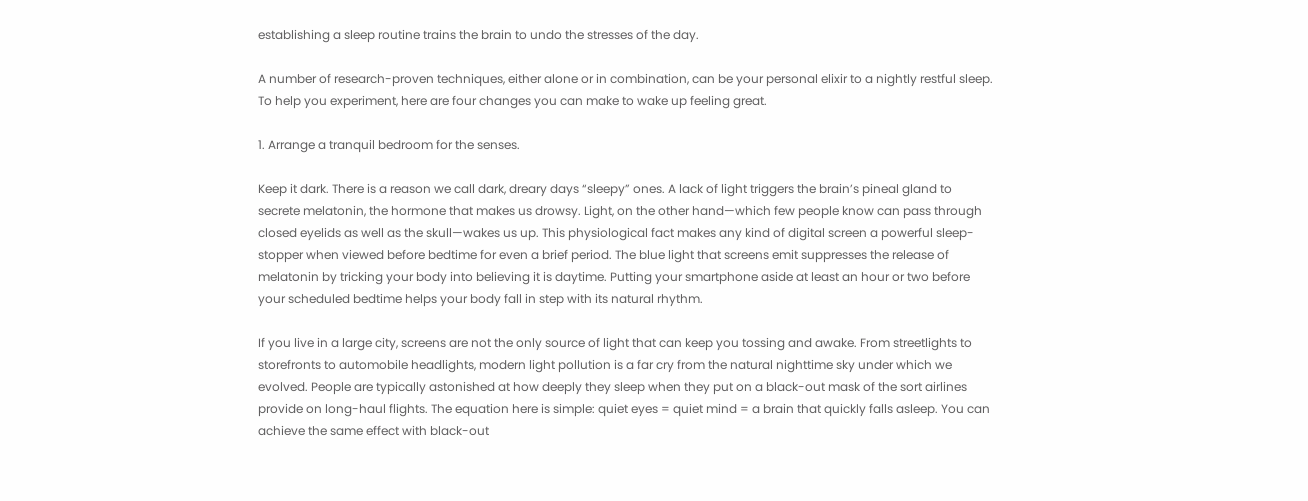establishing a sleep routine trains the brain to undo the stresses of the day.

A number of research-proven techniques, either alone or in combination, can be your personal elixir to a nightly restful sleep. To help you experiment, here are four changes you can make to wake up feeling great.

1. Arrange a tranquil bedroom for the senses.

Keep it dark. There is a reason we call dark, dreary days “sleepy” ones. A lack of light triggers the brain’s pineal gland to secrete melatonin, the hormone that makes us drowsy. Light, on the other hand—which few people know can pass through closed eyelids as well as the skull—wakes us up. This physiological fact makes any kind of digital screen a powerful sleep-stopper when viewed before bedtime for even a brief period. The blue light that screens emit suppresses the release of melatonin by tricking your body into believing it is daytime. Putting your smartphone aside at least an hour or two before your scheduled bedtime helps your body fall in step with its natural rhythm.

If you live in a large city, screens are not the only source of light that can keep you tossing and awake. From streetlights to storefronts to automobile headlights, modern light pollution is a far cry from the natural nighttime sky under which we evolved. People are typically astonished at how deeply they sleep when they put on a black-out mask of the sort airlines provide on long-haul flights. The equation here is simple: quiet eyes = quiet mind = a brain that quickly falls asleep. You can achieve the same effect with black-out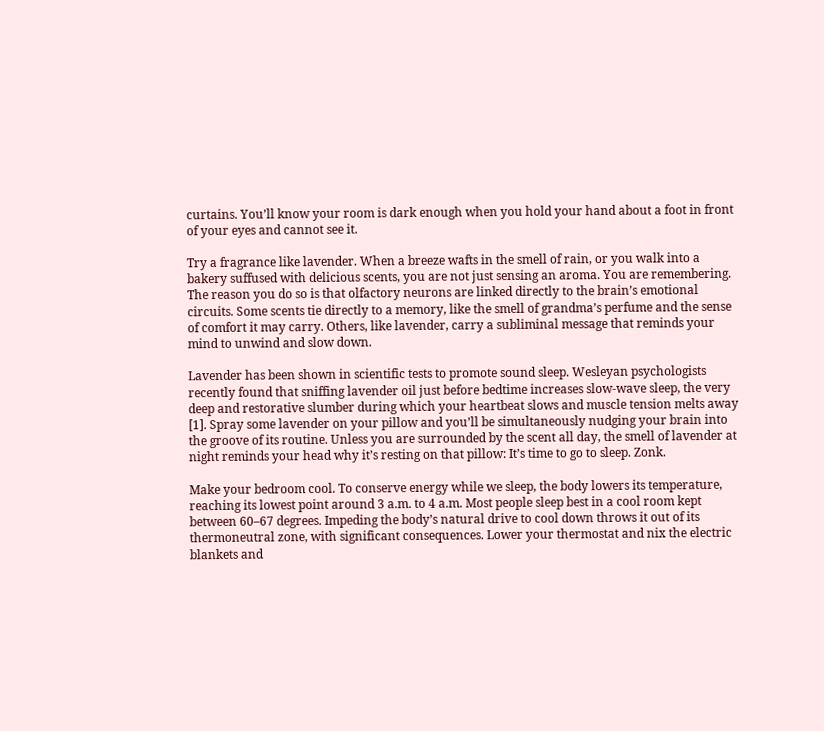curtains. You’ll know your room is dark enough when you hold your hand about a foot in front of your eyes and cannot see it.

Try a fragrance like lavender. When a breeze wafts in the smell of rain, or you walk into a bakery suffused with delicious scents, you are not just sensing an aroma. You are remembering. The reason you do so is that olfactory neurons are linked directly to the brain’s emotional circuits. Some scents tie directly to a memory, like the smell of grandma’s perfume and the sense of comfort it may carry. Others, like lavender, carry a subliminal message that reminds your mind to unwind and slow down.

Lavender has been shown in scientific tests to promote sound sleep. Wesleyan psychologists recently found that sniffing lavender oil just before bedtime increases slow-wave sleep, the very deep and restorative slumber during which your heartbeat slows and muscle tension melts away [1]. Spray some lavender on your pillow and you’ll be simultaneously nudging your brain into the groove of its routine. Unless you are surrounded by the scent all day, the smell of lavender at night reminds your head why it’s resting on that pillow: It’s time to go to sleep. Zonk.

Make your bedroom cool. To conserve energy while we sleep, the body lowers its temperature, reaching its lowest point around 3 a.m. to 4 a.m. Most people sleep best in a cool room kept between 60–67 degrees. Impeding the body’s natural drive to cool down throws it out of its thermoneutral zone, with significant consequences. Lower your thermostat and nix the electric blankets and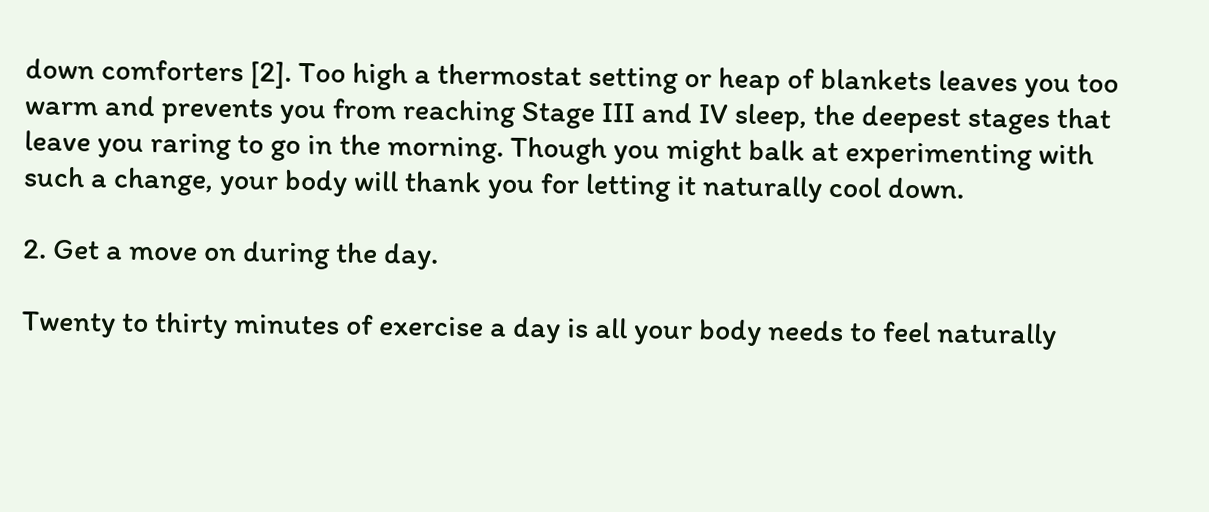down comforters [2]. Too high a thermostat setting or heap of blankets leaves you too warm and prevents you from reaching Stage III and IV sleep, the deepest stages that leave you raring to go in the morning. Though you might balk at experimenting with such a change, your body will thank you for letting it naturally cool down.

2. Get a move on during the day.

Twenty to thirty minutes of exercise a day is all your body needs to feel naturally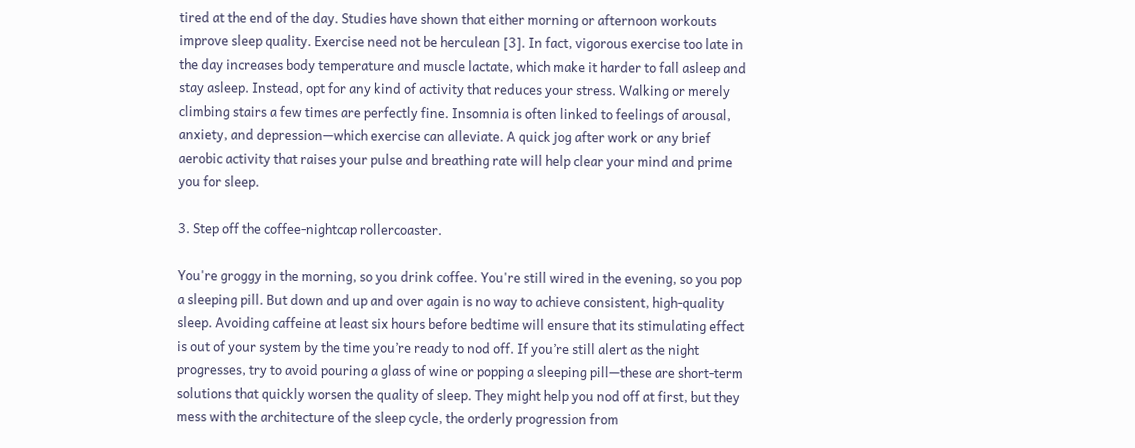tired at the end of the day. Studies have shown that either morning or afternoon workouts improve sleep quality. Exercise need not be herculean [3]. In fact, vigorous exercise too late in the day increases body temperature and muscle lactate, which make it harder to fall asleep and stay asleep. Instead, opt for any kind of activity that reduces your stress. Walking or merely climbing stairs a few times are perfectly fine. Insomnia is often linked to feelings of arousal, anxiety, and depression—which exercise can alleviate. A quick jog after work or any brief aerobic activity that raises your pulse and breathing rate will help clear your mind and prime you for sleep.

3. Step off the coffee-nightcap rollercoaster.

You're groggy in the morning, so you drink coffee. You're still wired in the evening, so you pop a sleeping pill. But down and up and over again is no way to achieve consistent, high-quality sleep. Avoiding caffeine at least six hours before bedtime will ensure that its stimulating effect is out of your system by the time you’re ready to nod off. If you’re still alert as the night progresses, try to avoid pouring a glass of wine or popping a sleeping pill—these are short-term solutions that quickly worsen the quality of sleep. They might help you nod off at first, but they mess with the architecture of the sleep cycle, the orderly progression from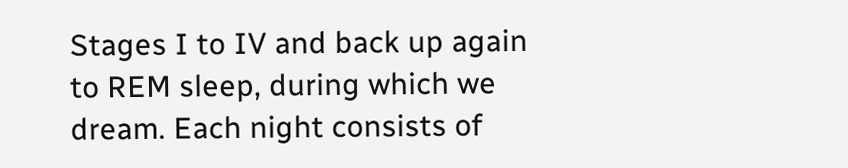Stages I to IV and back up again to REM sleep, during which we dream. Each night consists of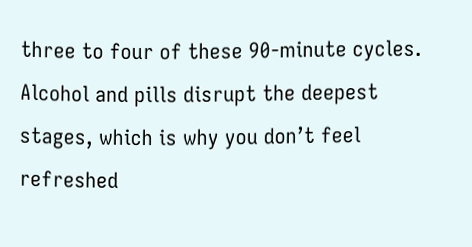three to four of these 90-minute cycles. Alcohol and pills disrupt the deepest stages, which is why you don’t feel refreshed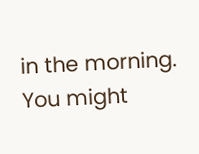in the morning. You might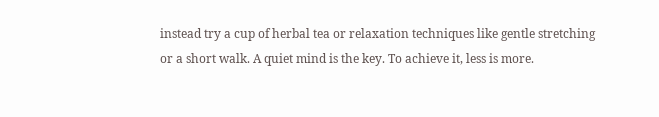instead try a cup of herbal tea or relaxation techniques like gentle stretching or a short walk. A quiet mind is the key. To achieve it, less is more.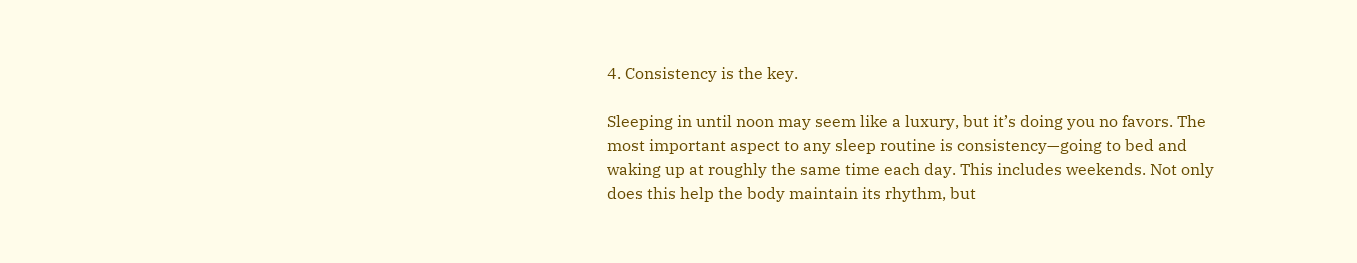4. Consistency is the key.

Sleeping in until noon may seem like a luxury, but it’s doing you no favors. The most important aspect to any sleep routine is consistency—going to bed and waking up at roughly the same time each day. This includes weekends. Not only does this help the body maintain its rhythm, but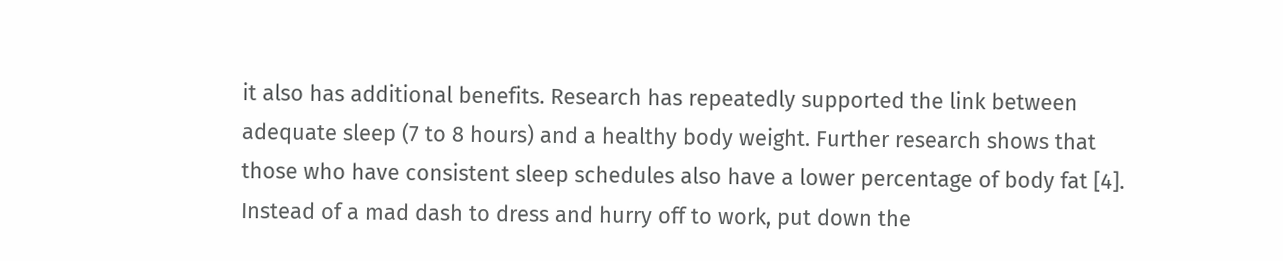it also has additional benefits. Research has repeatedly supported the link between adequate sleep (7 to 8 hours) and a healthy body weight. Further research shows that those who have consistent sleep schedules also have a lower percentage of body fat [4]. Instead of a mad dash to dress and hurry off to work, put down the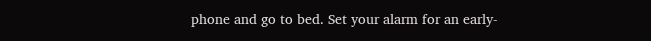phone and go to bed. Set your alarm for an early-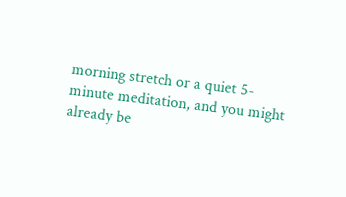morning stretch or a quiet 5-minute meditation, and you might already be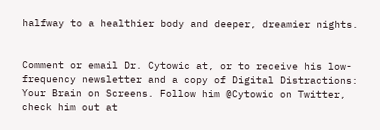halfway to a healthier body and deeper, dreamier nights.


Comment or email Dr. Cytowic at, or to receive his low-frequency newsletter and a copy of Digital Distractions: Your Brain on Screens. Follow him @Cytowic on Twitter, check him out at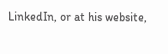LinkedIn, or at his website,